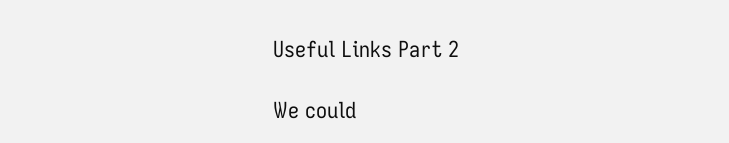Useful Links Part 2

We could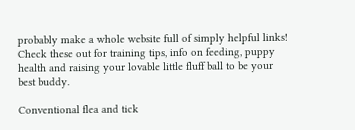probably make a whole website full of simply helpful links! Check these out for training tips, info on feeding, puppy health and raising your lovable little fluff ball to be your best buddy.

Conventional flea and tick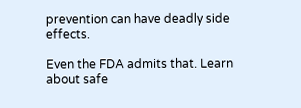prevention can have deadly side effects.

Even the FDA admits that. Learn about safe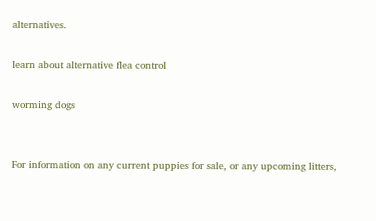alternatives.

learn about alternative flea control

worming dogs


For information on any current puppies for sale, or any upcoming litters,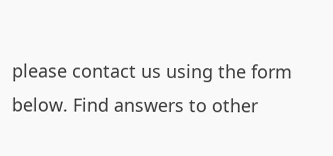please contact us using the form below. Find answers to other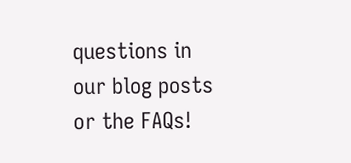questions in our blog posts or the FAQs!